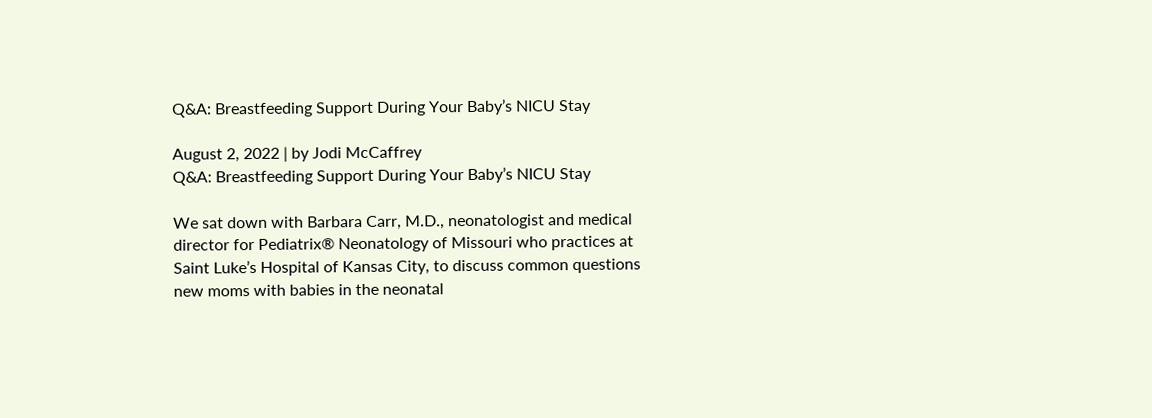Q&A: Breastfeeding Support During Your Baby’s NICU Stay

August 2, 2022 | by Jodi McCaffrey
Q&A: Breastfeeding Support During Your Baby’s NICU Stay

We sat down with Barbara Carr, M.D., neonatologist and medical director for Pediatrix® Neonatology of Missouri who practices at Saint Luke’s Hospital of Kansas City, to discuss common questions new moms with babies in the neonatal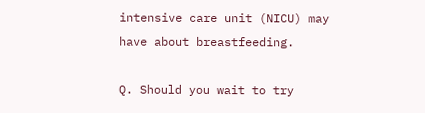intensive care unit (NICU) may have about breastfeeding.

Q. Should you wait to try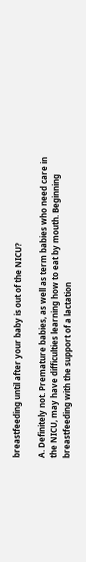breastfeeding until after your baby is out of the NICU?

A. Definitely not. Premature babies, as well as term babies who need care in the NICU, may have difficulties learning how to eat by mouth. Beginning breastfeeding with the support of a lactation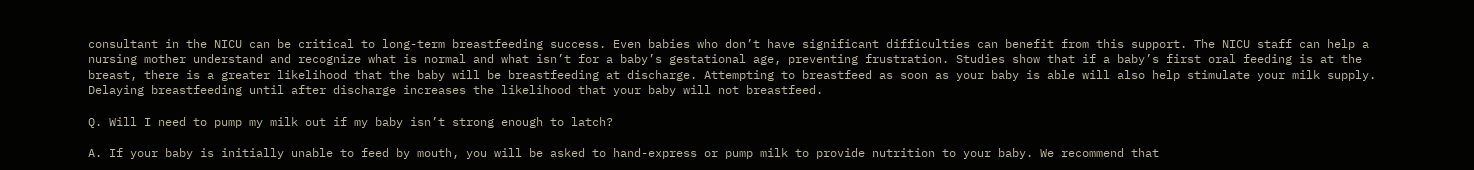consultant in the NICU can be critical to long-term breastfeeding success. Even babies who don’t have significant difficulties can benefit from this support. The NICU staff can help a nursing mother understand and recognize what is normal and what isn’t for a baby’s gestational age, preventing frustration. Studies show that if a baby’s first oral feeding is at the breast, there is a greater likelihood that the baby will be breastfeeding at discharge. Attempting to breastfeed as soon as your baby is able will also help stimulate your milk supply. Delaying breastfeeding until after discharge increases the likelihood that your baby will not breastfeed.

Q. Will I need to pump my milk out if my baby isn’t strong enough to latch?

A. If your baby is initially unable to feed by mouth, you will be asked to hand-express or pump milk to provide nutrition to your baby. We recommend that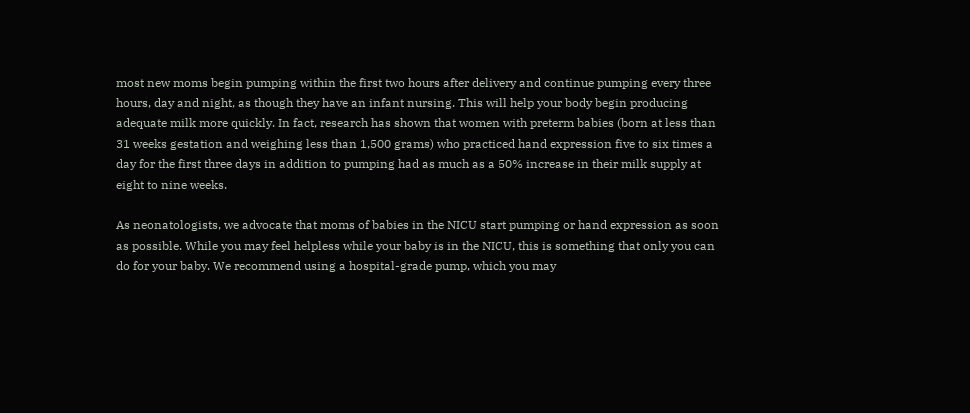most new moms begin pumping within the first two hours after delivery and continue pumping every three hours, day and night, as though they have an infant nursing. This will help your body begin producing adequate milk more quickly. In fact, research has shown that women with preterm babies (born at less than 31 weeks gestation and weighing less than 1,500 grams) who practiced hand expression five to six times a day for the first three days in addition to pumping had as much as a 50% increase in their milk supply at eight to nine weeks.

As neonatologists, we advocate that moms of babies in the NICU start pumping or hand expression as soon as possible. While you may feel helpless while your baby is in the NICU, this is something that only you can do for your baby. We recommend using a hospital-grade pump, which you may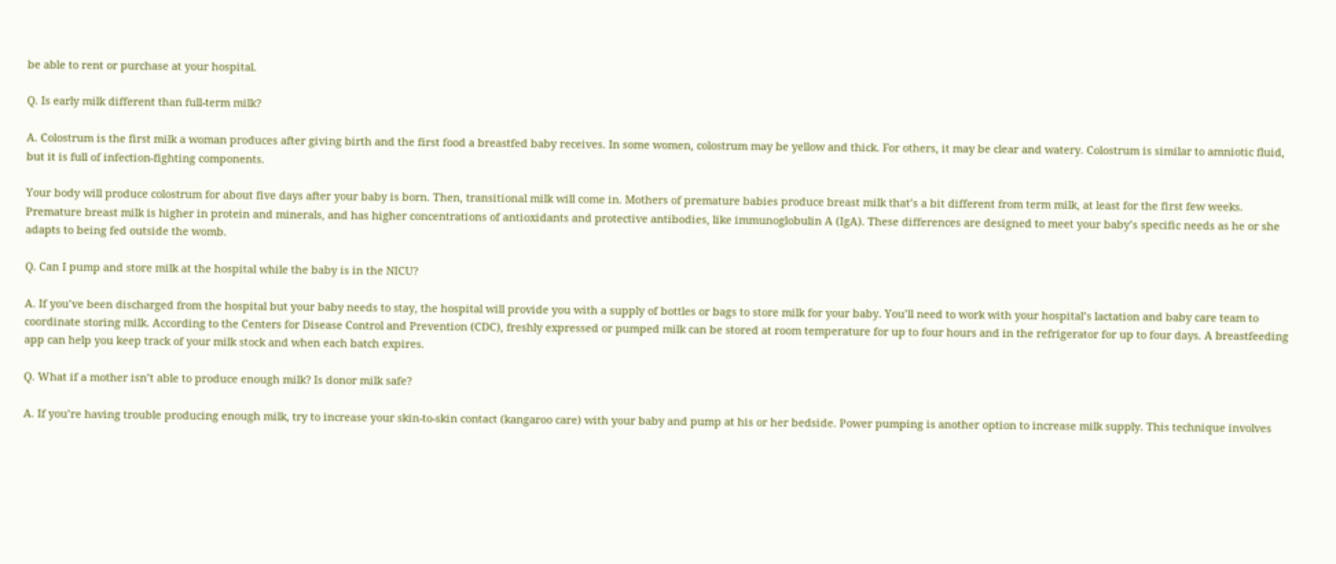be able to rent or purchase at your hospital.

Q. Is early milk different than full-term milk?

A. Colostrum is the first milk a woman produces after giving birth and the first food a breastfed baby receives. In some women, colostrum may be yellow and thick. For others, it may be clear and watery. Colostrum is similar to amniotic fluid, but it is full of infection-fighting components.

Your body will produce colostrum for about five days after your baby is born. Then, transitional milk will come in. Mothers of premature babies produce breast milk that’s a bit different from term milk, at least for the first few weeks. Premature breast milk is higher in protein and minerals, and has higher concentrations of antioxidants and protective antibodies, like immunoglobulin A (IgA). These differences are designed to meet your baby’s specific needs as he or she adapts to being fed outside the womb.

Q. Can I pump and store milk at the hospital while the baby is in the NICU?

A. If you’ve been discharged from the hospital but your baby needs to stay, the hospital will provide you with a supply of bottles or bags to store milk for your baby. You’ll need to work with your hospital’s lactation and baby care team to coordinate storing milk. According to the Centers for Disease Control and Prevention (CDC), freshly expressed or pumped milk can be stored at room temperature for up to four hours and in the refrigerator for up to four days. A breastfeeding app can help you keep track of your milk stock and when each batch expires.

Q. What if a mother isn’t able to produce enough milk? Is donor milk safe?

A. If you’re having trouble producing enough milk, try to increase your skin-to-skin contact (kangaroo care) with your baby and pump at his or her bedside. Power pumping is another option to increase milk supply. This technique involves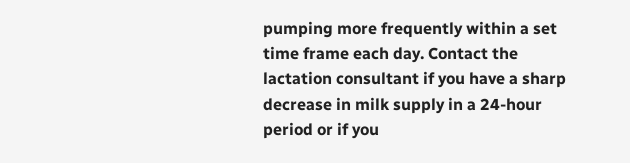pumping more frequently within a set time frame each day. Contact the lactation consultant if you have a sharp decrease in milk supply in a 24-hour period or if you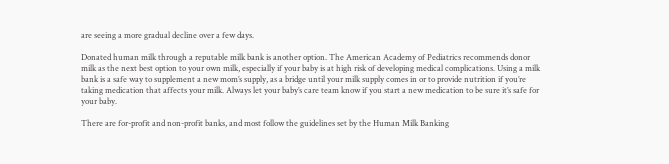are seeing a more gradual decline over a few days.

Donated human milk through a reputable milk bank is another option. The American Academy of Pediatrics recommends donor milk as the next best option to your own milk, especially if your baby is at high risk of developing medical complications. Using a milk bank is a safe way to supplement a new mom’s supply, as a bridge until your milk supply comes in or to provide nutrition if you’re taking medication that affects your milk. Always let your baby’s care team know if you start a new medication to be sure it’s safe for your baby.

There are for-profit and non-profit banks, and most follow the guidelines set by the Human Milk Banking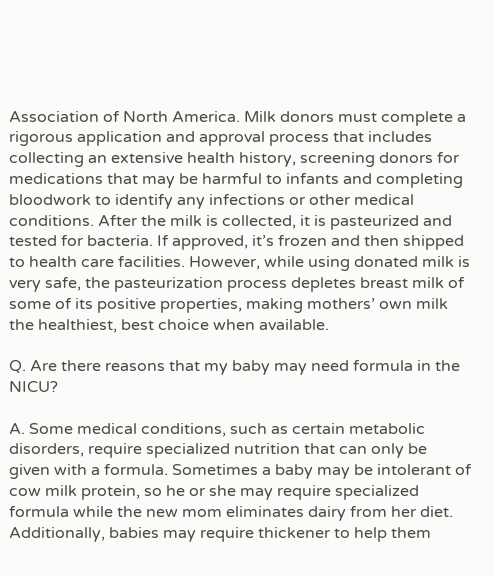Association of North America. Milk donors must complete a rigorous application and approval process that includes collecting an extensive health history, screening donors for medications that may be harmful to infants and completing bloodwork to identify any infections or other medical conditions. After the milk is collected, it is pasteurized and tested for bacteria. If approved, it’s frozen and then shipped to health care facilities. However, while using donated milk is very safe, the pasteurization process depletes breast milk of some of its positive properties, making mothers’ own milk the healthiest, best choice when available.

Q. Are there reasons that my baby may need formula in the NICU?

A. Some medical conditions, such as certain metabolic disorders, require specialized nutrition that can only be given with a formula. Sometimes a baby may be intolerant of cow milk protein, so he or she may require specialized formula while the new mom eliminates dairy from her diet. Additionally, babies may require thickener to help them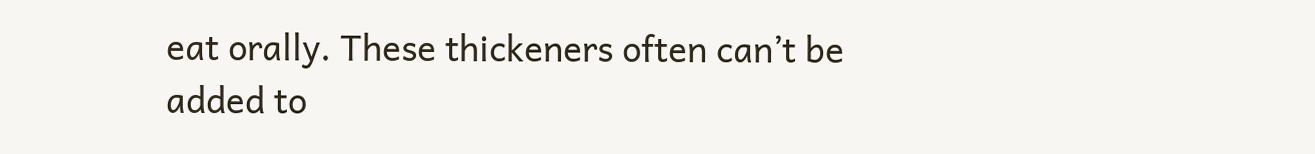eat orally. These thickeners often can’t be added to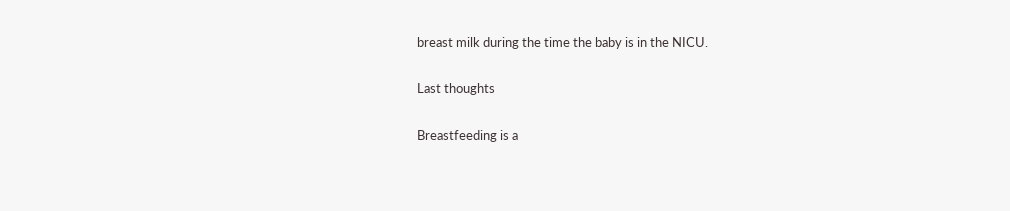breast milk during the time the baby is in the NICU.

Last thoughts

Breastfeeding is a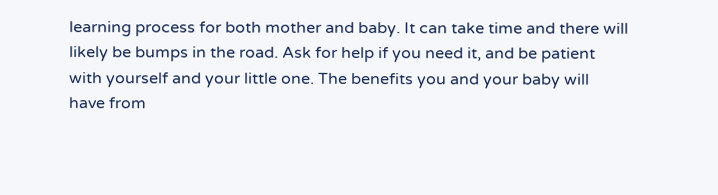learning process for both mother and baby. It can take time and there will likely be bumps in the road. Ask for help if you need it, and be patient with yourself and your little one. The benefits you and your baby will have from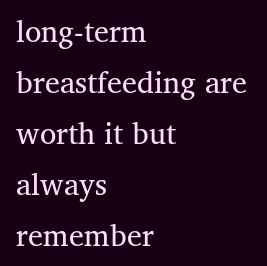long-term breastfeeding are worth it but always remember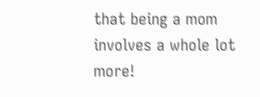that being a mom involves a whole lot more!